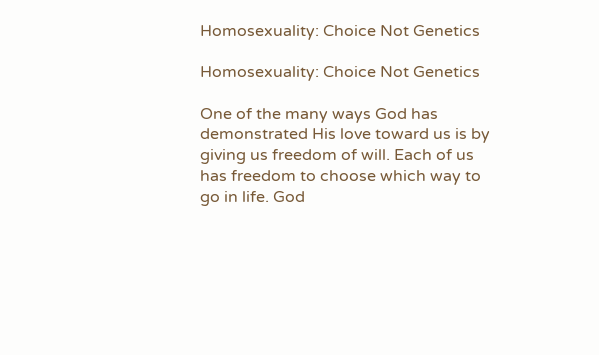Homosexuality: Choice Not Genetics

Homosexuality: Choice Not Genetics

One of the many ways God has demonstrated His love toward us is by giving us freedom of will. Each of us has freedom to choose which way to go in life. God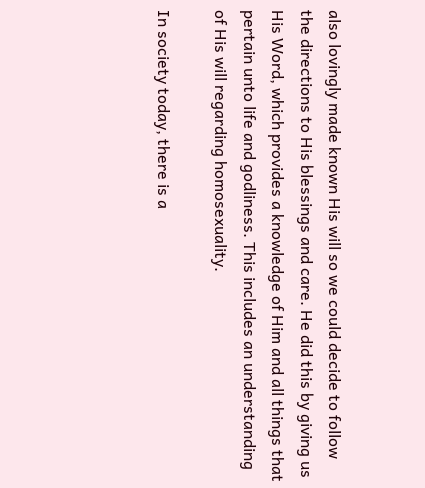also lovingly made known His will so we could decide to follow the directions to His blessings and care. He did this by giving us His Word, which provides a knowledge of Him and all things that pertain unto life and godliness. This includes an understanding of His will regarding homosexuality.

In society today, there is a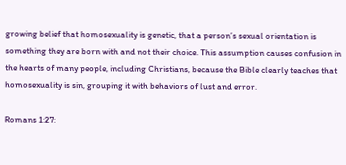growing belief that homosexuality is genetic, that a person’s sexual orientation is something they are born with and not their choice. This assumption causes confusion in the hearts of many people, including Christians, because the Bible clearly teaches that homosexuality is sin, grouping it with behaviors of lust and error.

Romans 1:27: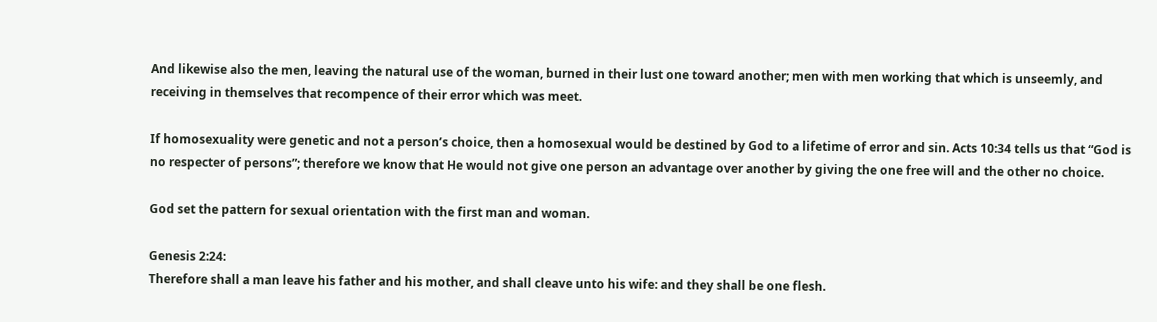And likewise also the men, leaving the natural use of the woman, burned in their lust one toward another; men with men working that which is unseemly, and receiving in themselves that recompence of their error which was meet.

If homosexuality were genetic and not a person’s choice, then a homosexual would be destined by God to a lifetime of error and sin. Acts 10:34 tells us that “God is no respecter of persons”; therefore we know that He would not give one person an advantage over another by giving the one free will and the other no choice.

God set the pattern for sexual orientation with the first man and woman.

Genesis 2:24:
Therefore shall a man leave his father and his mother, and shall cleave unto his wife: and they shall be one flesh.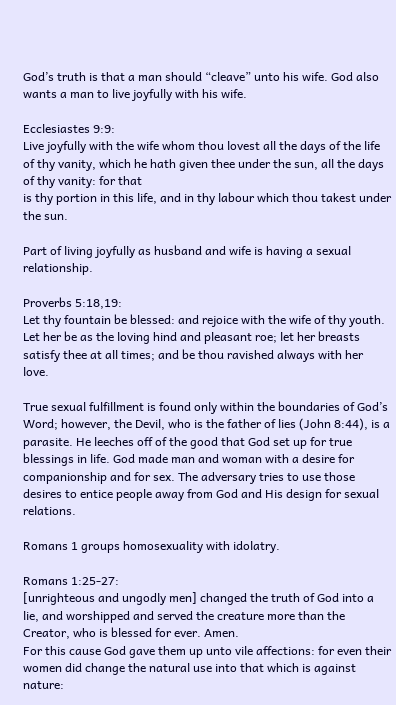God’s truth is that a man should “cleave” unto his wife. God also wants a man to live joyfully with his wife.

Ecclesiastes 9:9:
Live joyfully with the wife whom thou lovest all the days of the life of thy vanity, which he hath given thee under the sun, all the days of thy vanity: for that
is thy portion in this life, and in thy labour which thou takest under the sun.

Part of living joyfully as husband and wife is having a sexual relationship.

Proverbs 5:18,19:
Let thy fountain be blessed: and rejoice with the wife of thy youth.
Let her be as the loving hind and pleasant roe; let her breasts satisfy thee at all times; and be thou ravished always with her love.

True sexual fulfillment is found only within the boundaries of God’s Word; however, the Devil, who is the father of lies (John 8:44), is a parasite. He leeches off of the good that God set up for true blessings in life. God made man and woman with a desire for companionship and for sex. The adversary tries to use those desires to entice people away from God and His design for sexual relations.

Romans 1 groups homosexuality with idolatry.

Romans 1:25-27:
[unrighteous and ungodly men] changed the truth of God into a lie, and worshipped and served the creature more than the Creator, who is blessed for ever. Amen.
For this cause God gave them up unto vile affections: for even their women did change the natural use into that which is against nature: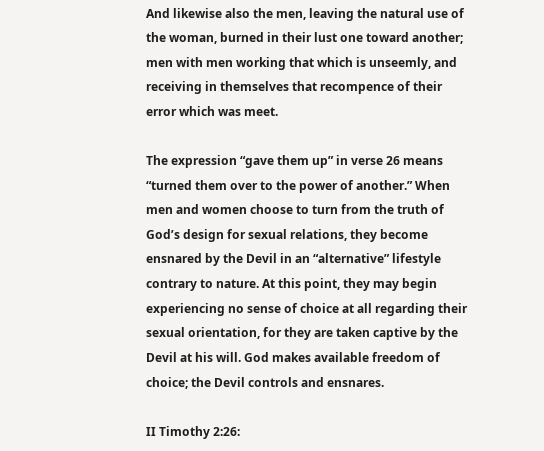And likewise also the men, leaving the natural use of the woman, burned in their lust one toward another; men with men working that which is unseemly, and receiving in themselves that recompence of their error which was meet.

The expression “gave them up” in verse 26 means “turned them over to the power of another.” When men and women choose to turn from the truth of God’s design for sexual relations, they become ensnared by the Devil in an “alternative” lifestyle contrary to nature. At this point, they may begin experiencing no sense of choice at all regarding their sexual orientation, for they are taken captive by the Devil at his will. God makes available freedom of choice; the Devil controls and ensnares.

II Timothy 2:26: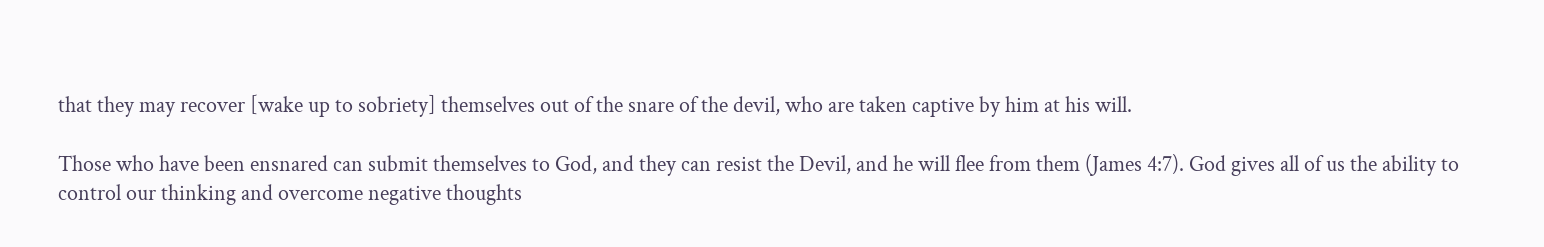that they may recover [wake up to sobriety] themselves out of the snare of the devil, who are taken captive by him at his will.

Those who have been ensnared can submit themselves to God, and they can resist the Devil, and he will flee from them (James 4:7). God gives all of us the ability to control our thinking and overcome negative thoughts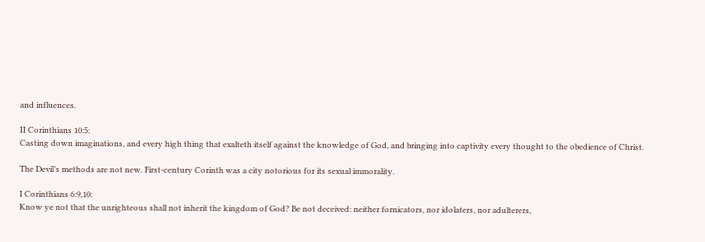and influences.

II Corinthians 10:5:
Casting down imaginations, and every high thing that exalteth itself against the knowledge of God, and bringing into captivity every thought to the obedience of Christ.

The Devil’s methods are not new. First-century Corinth was a city notorious for its sexual immorality.

I Corinthians 6:9,10:
Know ye not that the unrighteous shall not inherit the kingdom of God? Be not deceived: neither fornicators, nor idolaters, nor adulterers,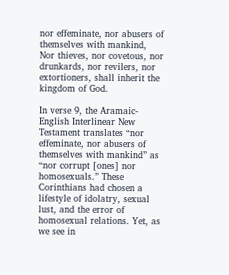nor effeminate, nor abusers of themselves with mankind,
Nor thieves, nor covetous, nor drunkards, nor revilers, nor extortioners, shall inherit the kingdom of God.

In verse 9, the Aramaic-English Interlinear New Testament translates “nor effeminate, nor abusers of themselves with mankind” as “nor corrupt [ones] nor homosexuals.” These Corinthians had chosen a lifestyle of idolatry, sexual lust, and the error of homosexual relations. Yet, as we see in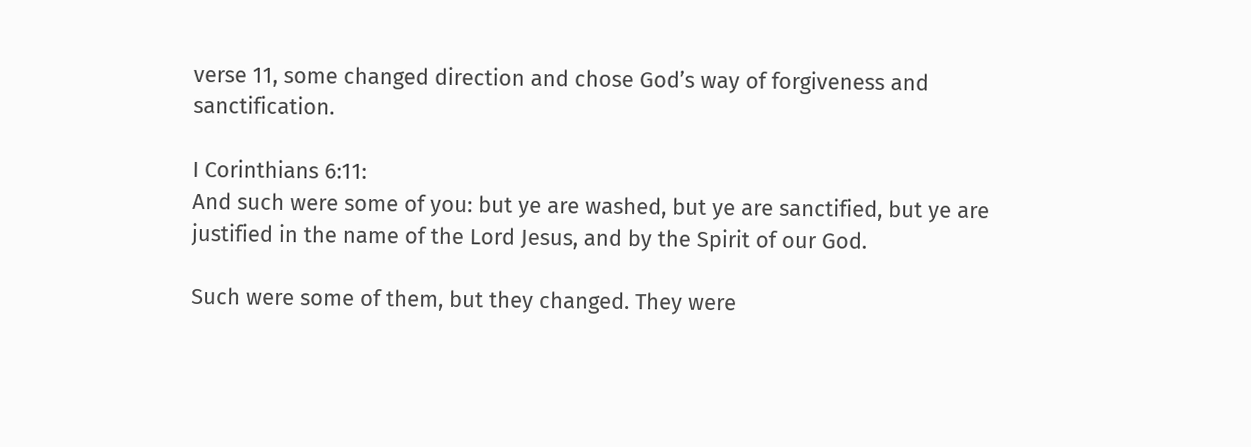verse 11, some changed direction and chose God’s way of forgiveness and sanctification.

I Corinthians 6:11:
And such were some of you: but ye are washed, but ye are sanctified, but ye are justified in the name of the Lord Jesus, and by the Spirit of our God.

Such were some of them, but they changed. They were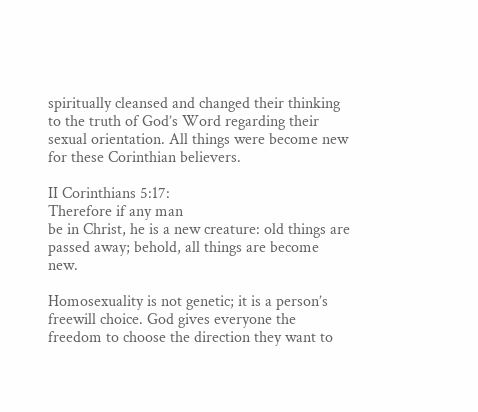spiritually cleansed and changed their thinking to the truth of God’s Word regarding their sexual orientation. All things were become new for these Corinthian believers.

II Corinthians 5:17:
Therefore if any man
be in Christ, he is a new creature: old things are passed away; behold, all things are become new.

Homosexuality is not genetic; it is a person’s freewill choice. God gives everyone the freedom to choose the direction they want to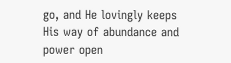go, and He lovingly keeps His way of abundance and power open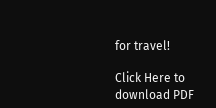for travel!

Click Here to download PDF